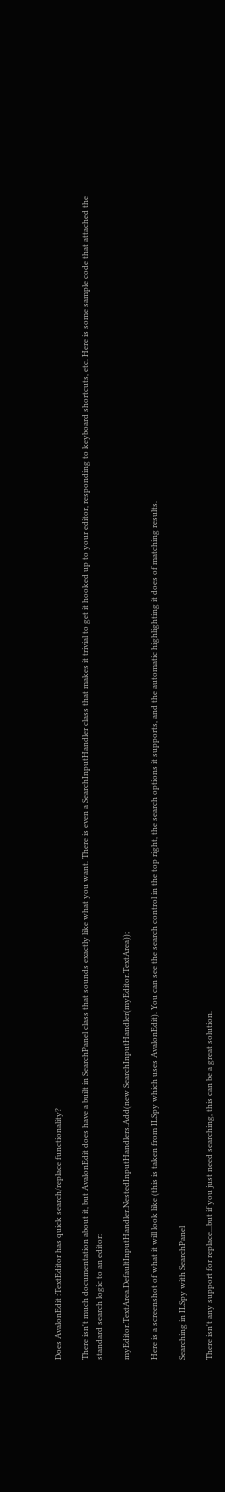Does AvalonEdit :TextEditor has quick search/replace functionality?

There isn't much documentation about it, but AvalonEdit does have a built in SearchPanel class that sounds exactly like what you want. There is even a SearchInputHandler class that makes it trivial to get it hooked up to your editor, responding to keyboard shortcuts, etc. Here is some sample code that attached the standard search logic to an editor:

myEditor.TextArea.DefaultInputHandler.NestedInputHandlers.Add(new SearchInputHandler(myEditor.TextArea));

Here is a screenshot of what it will look like (this is taken from ILSpy which uses AvalonEdit). You can see the search control in the top right, the search options it supports, and the automatic highlighting it does of matching results.

Searching in ILSpy with SearchPanel

There isn't any support for replace...but if you just need searching, this can be a great solution.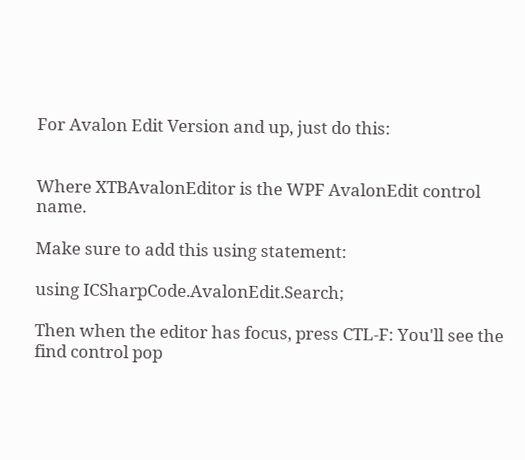For Avalon Edit Version and up, just do this:


Where XTBAvalonEditor is the WPF AvalonEdit control name.

Make sure to add this using statement:

using ICSharpCode.AvalonEdit.Search;

Then when the editor has focus, press CTL-F: You'll see the find control pop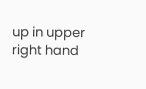up in upper right hand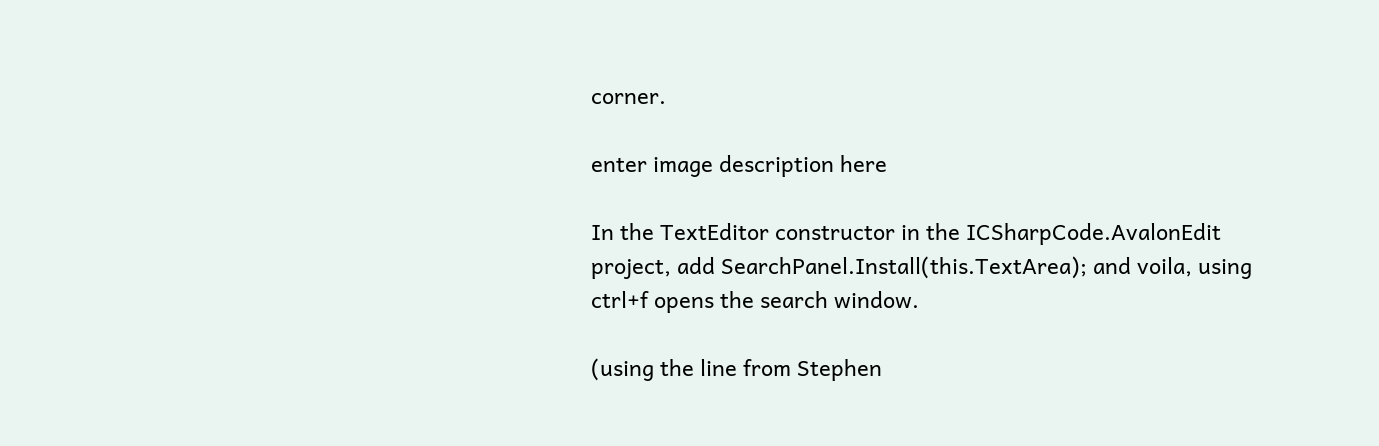corner.

enter image description here

In the TextEditor constructor in the ICSharpCode.AvalonEdit project, add SearchPanel.Install(this.TextArea); and voila, using ctrl+f opens the search window.

(using the line from Stephen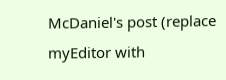McDaniel's post (replace myEditor with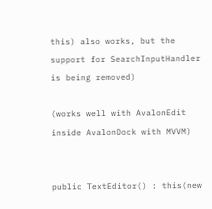this) also works, but the support for SearchInputHandler is being removed)

(works well with AvalonEdit inside AvalonDock with MVVM)


public TextEditor() : this(new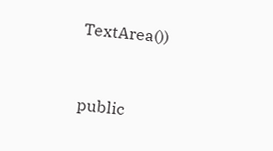TextArea())


public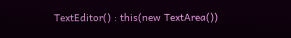TextEditor() : this(new TextArea())